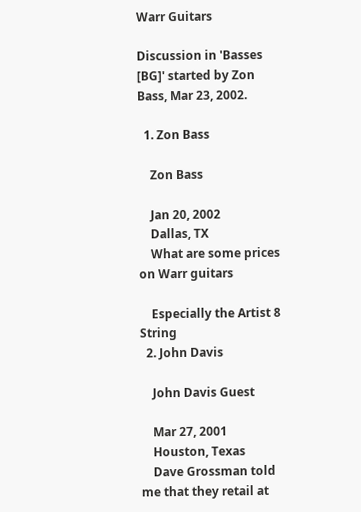Warr Guitars

Discussion in 'Basses [BG]' started by Zon Bass, Mar 23, 2002.

  1. Zon Bass

    Zon Bass

    Jan 20, 2002
    Dallas, TX
    What are some prices on Warr guitars

    Especially the Artist 8 String
  2. John Davis

    John Davis Guest

    Mar 27, 2001
    Houston, Texas
    Dave Grossman told me that they retail at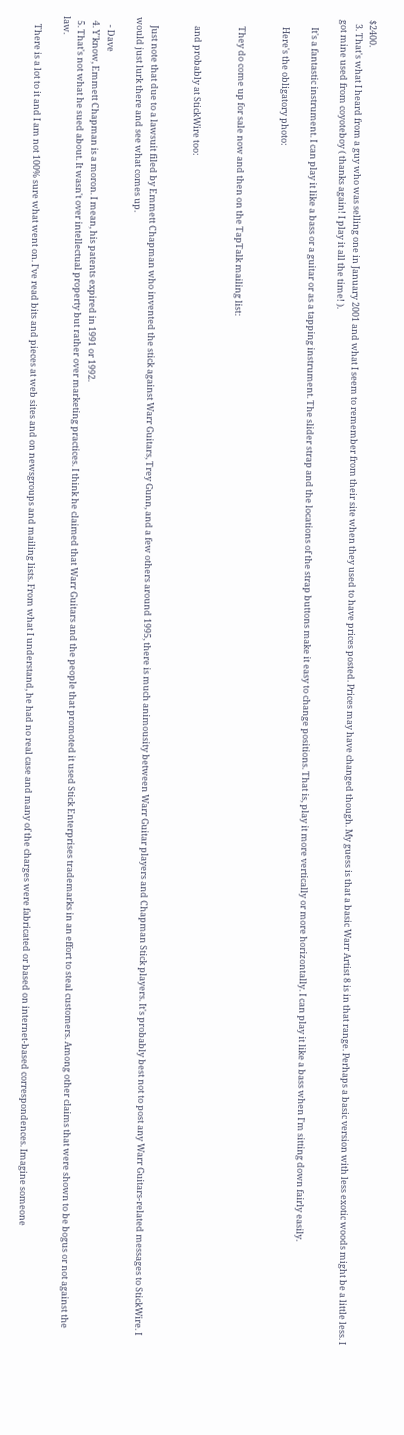$2400.
  3. That's what I heard from a guy who was selling one in January 2001 and what I seem to remember from their site when they used to have prices posted. Prices may have changed though. My guess is that a basic Warr Artist 8 is in that range. Perhaps a basic version with less exotic woods might be a little less. I got mine used from coyoteboy ( thanks again! I play it all the time! ).

    It's a fantastic instrument. I can play it like a bass or a guitar or as a tapping instrument. The slider strap and the locations of the strap buttons make it easy to change positions. That is, play it more vertically or more horizontally. I can play it like a bass when I'm sitting down fairly easily.

    Here's the obligatory photo:


    They do come up for sale now and then on the TapTalk mailing list:


    and probably at StickWire too:


    Just note that due to a lawsuit filed by Emmett Chapman who invented the stick against Warr Guitars, Trey Gunn, and a few others around 1995, there is much animousity between Warr Guitar players and Chapman Stick players. It's probably best not to post any Warr Guitars-related messages to StickWire. I would just lurk there and see what comes up.

    - Dave
  4. Y'know, Emmett Chapman is a moron. I mean, his patents expired in 1991 or 1992.
  5. That's not what he sued about. It wasn't over intellectual property but rather over marketing practices. I think he claimed that Warr Guitars and the people that promoted it used Stick Enterprises trademarks in an effort to steal customers. Among other claims that were shown to be bogus or not against the law.

    There is a lot to it and I am not 100% sure what went on. I've read bits and pieces at web sites and on newsgroups and mailing lists. From what I understand, he had no real case and many of the charges were fabricated or based on internet-based correspondences. Imagine someone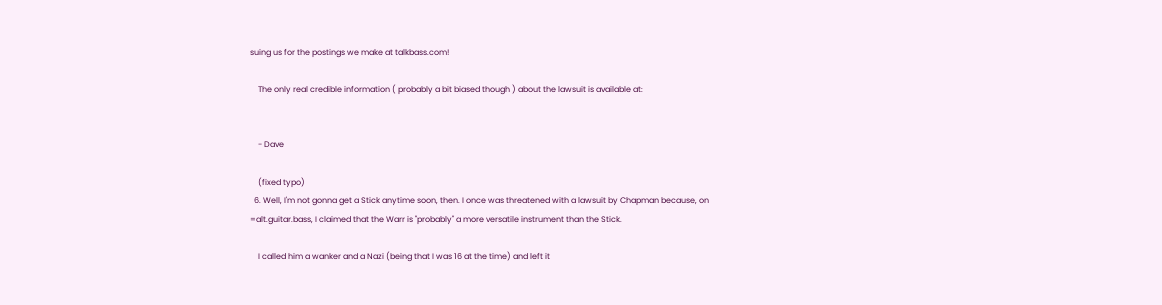suing us for the postings we make at talkbass.com!

    The only real credible information ( probably a bit biased though ) about the lawsuit is available at:


    - Dave

    (fixed typo)
  6. Well, I'm not gonna get a Stick anytime soon, then. I once was threatened with a lawsuit by Chapman because, on =alt.guitar.bass, I claimed that the Warr is "probably" a more versatile instrument than the Stick.

    I called him a wanker and a Nazi (being that I was 16 at the time) and left it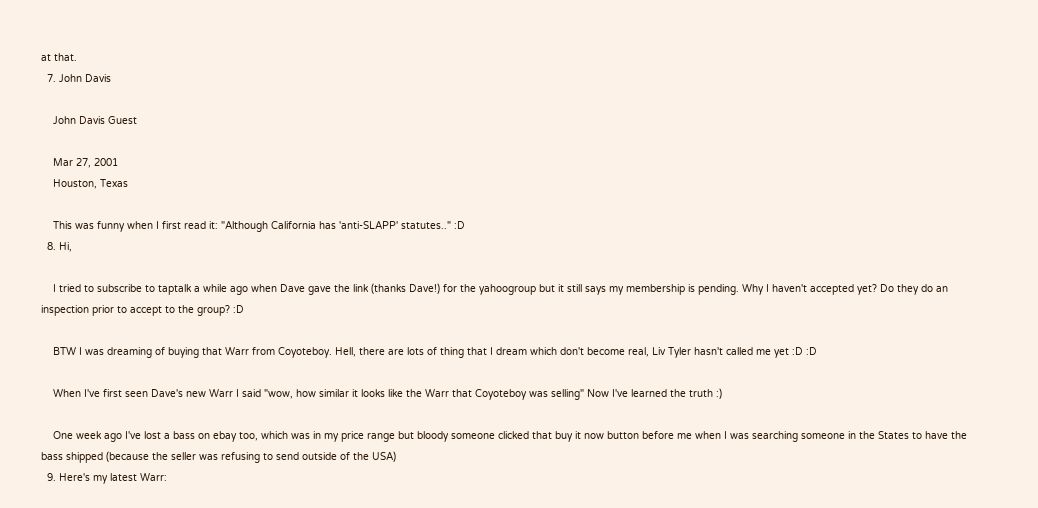at that.
  7. John Davis

    John Davis Guest

    Mar 27, 2001
    Houston, Texas

    This was funny when I first read it: "Although California has 'anti-SLAPP' statutes.." :D
  8. Hi,

    I tried to subscribe to taptalk a while ago when Dave gave the link (thanks Dave!) for the yahoogroup but it still says my membership is pending. Why I haven't accepted yet? Do they do an inspection prior to accept to the group? :D

    BTW I was dreaming of buying that Warr from Coyoteboy. Hell, there are lots of thing that I dream which don't become real, Liv Tyler hasn't called me yet :D :D

    When I've first seen Dave's new Warr I said "wow, how similar it looks like the Warr that Coyoteboy was selling" Now I've learned the truth :)

    One week ago I've lost a bass on ebay too, which was in my price range but bloody someone clicked that buy it now button before me when I was searching someone in the States to have the bass shipped (because the seller was refusing to send outside of the USA)
  9. Here's my latest Warr: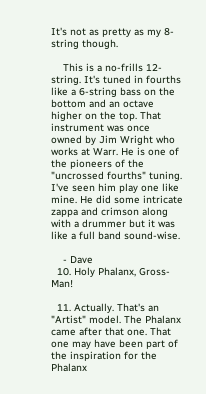It's not as pretty as my 8-string though.

    This is a no-frills 12-string. It's tuned in fourths like a 6-string bass on the bottom and an octave higher on the top. That instrument was once owned by Jim Wright who works at Warr. He is one of the pioneers of the "uncrossed fourths" tuning. I've seen him play one like mine. He did some intricate zappa and crimson along with a drummer but it was like a full band sound-wise.

    - Dave
  10. Holy Phalanx, Gross-Man!

  11. Actually. That's an "Artist" model. The Phalanx came after that one. That one may have been part of the inspiration for the Phalanx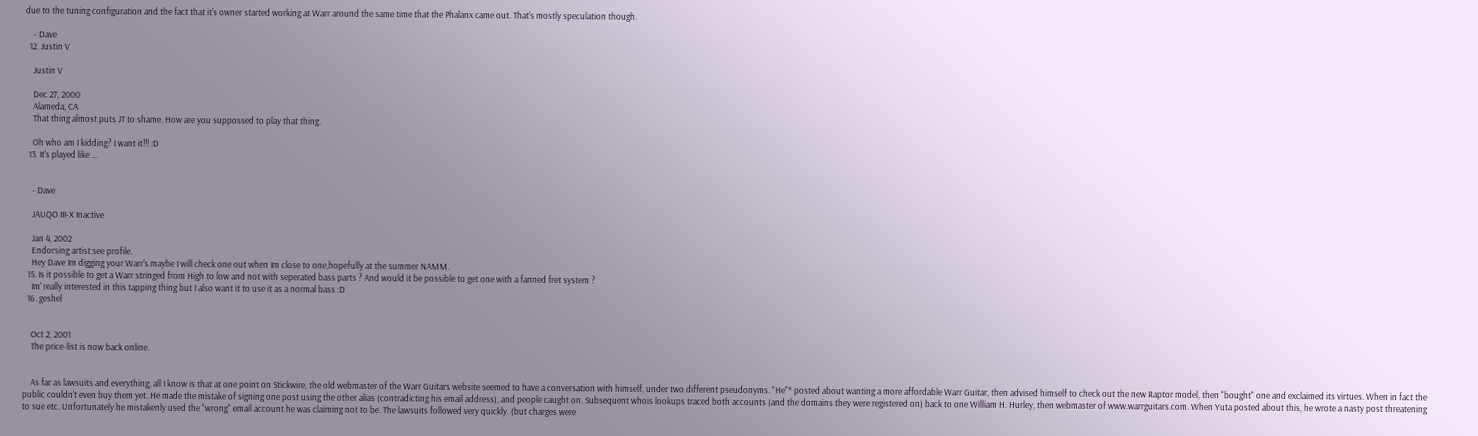due to the tuning configuration and the fact that it's owner started working at Warr around the same time that the Phalanx came out. That's mostly speculation though.

    - Dave
  12. Justin V

    Justin V

    Dec 27, 2000
    Alameda, CA
    That thing almost puts JT to shame. How are you suppossed to play that thing.

    Oh who am I kidding? I want it!!! :D
  13. It's played like ...


    - Dave

    JAUQO III-X Inactive

    Jan 4, 2002
    Endorsing artist:see profile.
    Hey Dave Im digging your Warr's.maybe I will check one out when Im close to one,hopefully at the summer NAMM.
  15. Is it possible to get a Warr stringed from High to low and not with seperated bass parts ? And would it be possible to get one with a fanned fret system ?
    Im' really interested in this tapping thing but I also want it to use it as a normal bass :D
  16. geshel


    Oct 2, 2001
    The price-list is now back online.


    As far as lawsuits and everything, all I know is that at one point on Stickwire, the old webmaster of the Warr Guitars website seemed to have a conversation with himself, under two different pseudonyms. "He"* posted about wanting a more affordable Warr Guitar, then advised himself to check out the new Raptor model, then "bought" one and exclaimed its virtues. When in fact the public couldn't even buy them yet. He made the mistake of signing one post using the other alias (contradicting his email address), and people caught on. Subsequent whois lookups traced both accounts (and the domains they were registered on) back to one William H. Hurley, then webmaster of www.warrguitars.com. When Yuta posted about this, he wrote a nasty post threatening to sue etc. Unfortunately he mistakenly used the "wrong" email account he was claiming not to be. The lawsuits followed very quickly. (but charges were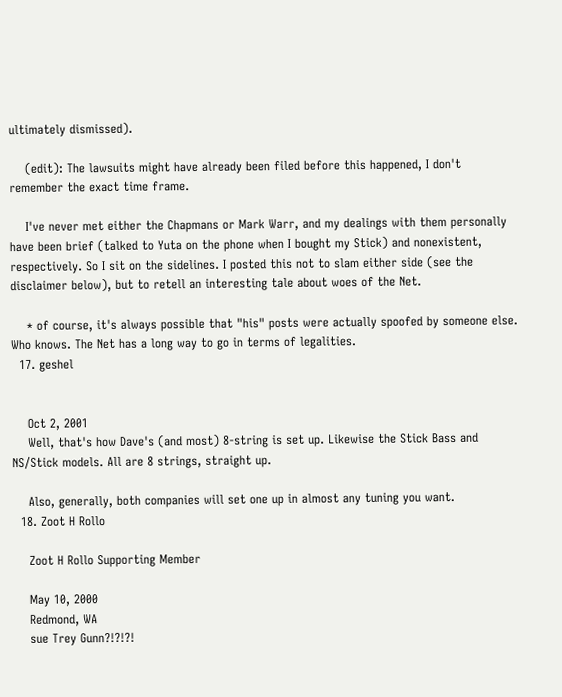ultimately dismissed).

    (edit): The lawsuits might have already been filed before this happened, I don't remember the exact time frame.

    I've never met either the Chapmans or Mark Warr, and my dealings with them personally have been brief (talked to Yuta on the phone when I bought my Stick) and nonexistent, respectively. So I sit on the sidelines. I posted this not to slam either side (see the disclaimer below), but to retell an interesting tale about woes of the Net.

    * of course, it's always possible that "his" posts were actually spoofed by someone else. Who knows. The Net has a long way to go in terms of legalities.
  17. geshel


    Oct 2, 2001
    Well, that's how Dave's (and most) 8-string is set up. Likewise the Stick Bass and NS/Stick models. All are 8 strings, straight up.

    Also, generally, both companies will set one up in almost any tuning you want.
  18. Zoot H Rollo

    Zoot H Rollo Supporting Member

    May 10, 2000
    Redmond, WA
    sue Trey Gunn?!?!?!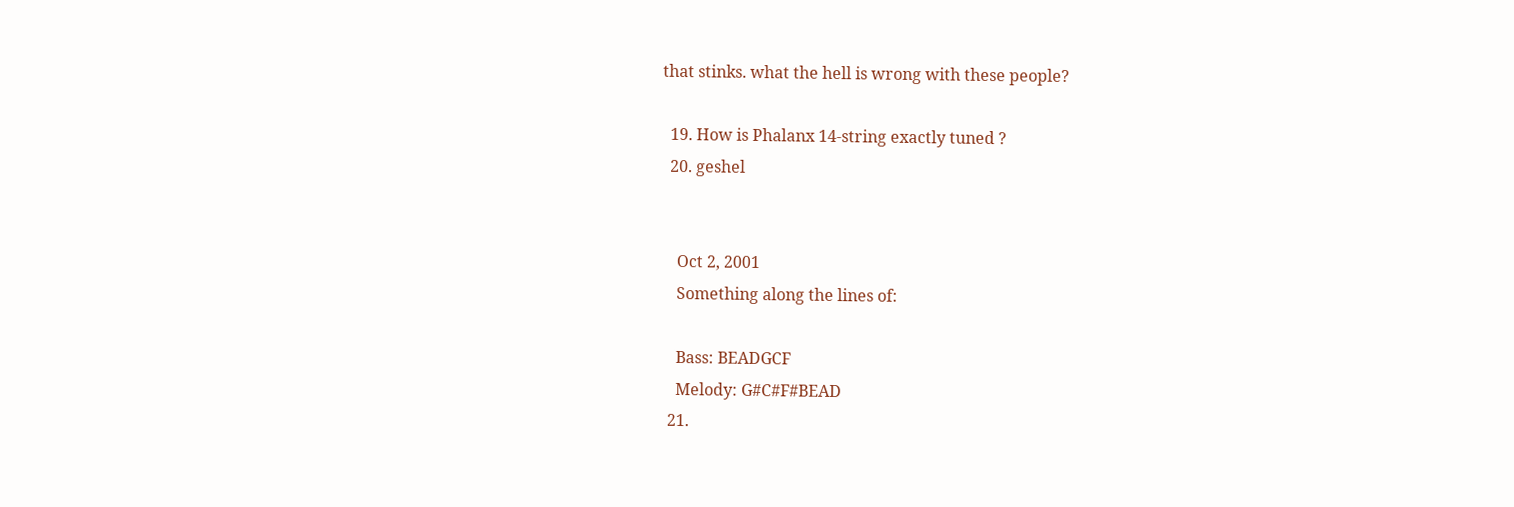that stinks. what the hell is wrong with these people?

  19. How is Phalanx 14-string exactly tuned ?
  20. geshel


    Oct 2, 2001
    Something along the lines of:

    Bass: BEADGCF
    Melody: G#C#F#BEAD
  21.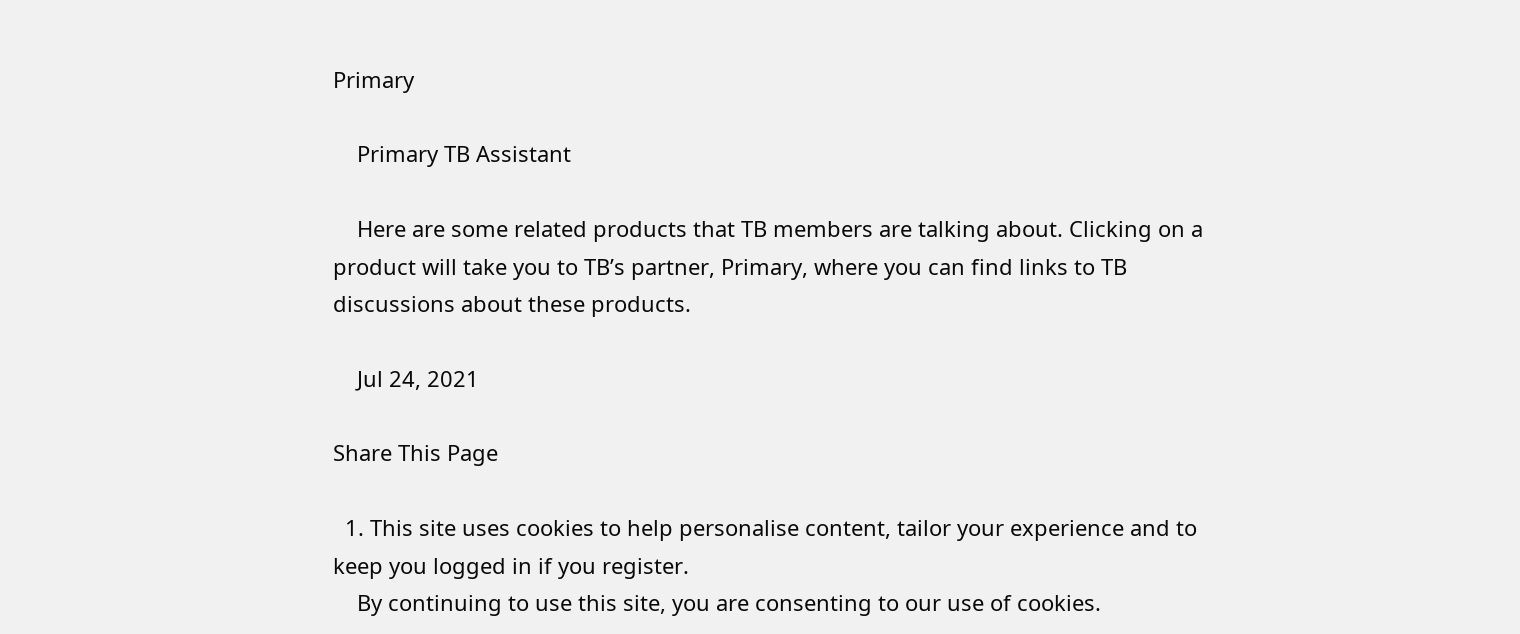Primary

    Primary TB Assistant

    Here are some related products that TB members are talking about. Clicking on a product will take you to TB’s partner, Primary, where you can find links to TB discussions about these products.

    Jul 24, 2021

Share This Page

  1. This site uses cookies to help personalise content, tailor your experience and to keep you logged in if you register.
    By continuing to use this site, you are consenting to our use of cookies.